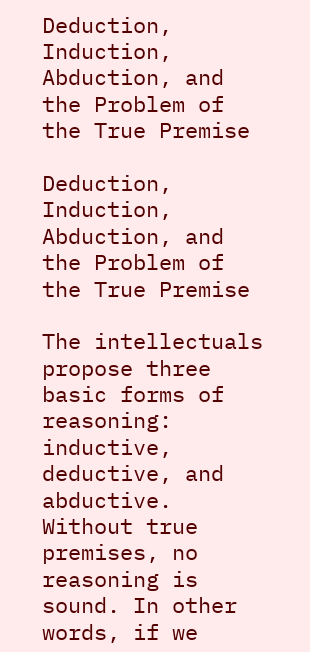Deduction, Induction, Abduction, and the Problem of the True Premise

Deduction, Induction, Abduction, and the Problem of the True Premise

The intellectuals propose three basic forms of reasoning: inductive, deductive, and abductive. Without true premises, no reasoning is sound. In other words, if we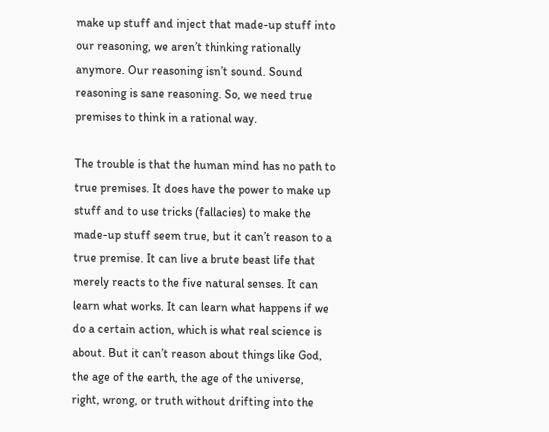make up stuff and inject that made-up stuff into our reasoning, we aren’t thinking rationally anymore. Our reasoning isn’t sound. Sound reasoning is sane reasoning. So, we need true premises to think in a rational way.

The trouble is that the human mind has no path to true premises. It does have the power to make up stuff and to use tricks (fallacies) to make the made-up stuff seem true, but it can’t reason to a true premise. It can live a brute beast life that merely reacts to the five natural senses. It can learn what works. It can learn what happens if we do a certain action, which is what real science is about. But it can’t reason about things like God, the age of the earth, the age of the universe, right, wrong, or truth without drifting into the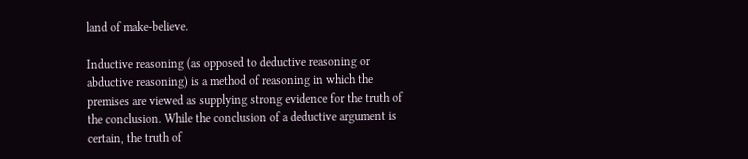land of make-believe.

Inductive reasoning (as opposed to deductive reasoning or abductive reasoning) is a method of reasoning in which the premises are viewed as supplying strong evidence for the truth of the conclusion. While the conclusion of a deductive argument is certain, the truth of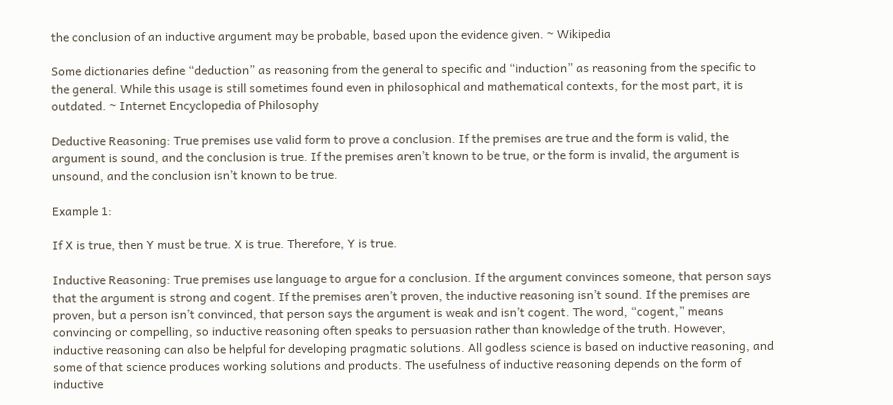the conclusion of an inductive argument may be probable, based upon the evidence given. ~ Wikipedia

Some dictionaries define “deduction” as reasoning from the general to specific and “induction” as reasoning from the specific to the general. While this usage is still sometimes found even in philosophical and mathematical contexts, for the most part, it is outdated. ~ Internet Encyclopedia of Philosophy

Deductive Reasoning: True premises use valid form to prove a conclusion. If the premises are true and the form is valid, the argument is sound, and the conclusion is true. If the premises aren’t known to be true, or the form is invalid, the argument is unsound, and the conclusion isn’t known to be true.

Example 1:

If X is true, then Y must be true. X is true. Therefore, Y is true.

Inductive Reasoning: True premises use language to argue for a conclusion. If the argument convinces someone, that person says that the argument is strong and cogent. If the premises aren’t proven, the inductive reasoning isn’t sound. If the premises are proven, but a person isn’t convinced, that person says the argument is weak and isn’t cogent. The word, “cogent,” means convincing or compelling, so inductive reasoning often speaks to persuasion rather than knowledge of the truth. However, inductive reasoning can also be helpful for developing pragmatic solutions. All godless science is based on inductive reasoning, and some of that science produces working solutions and products. The usefulness of inductive reasoning depends on the form of inductive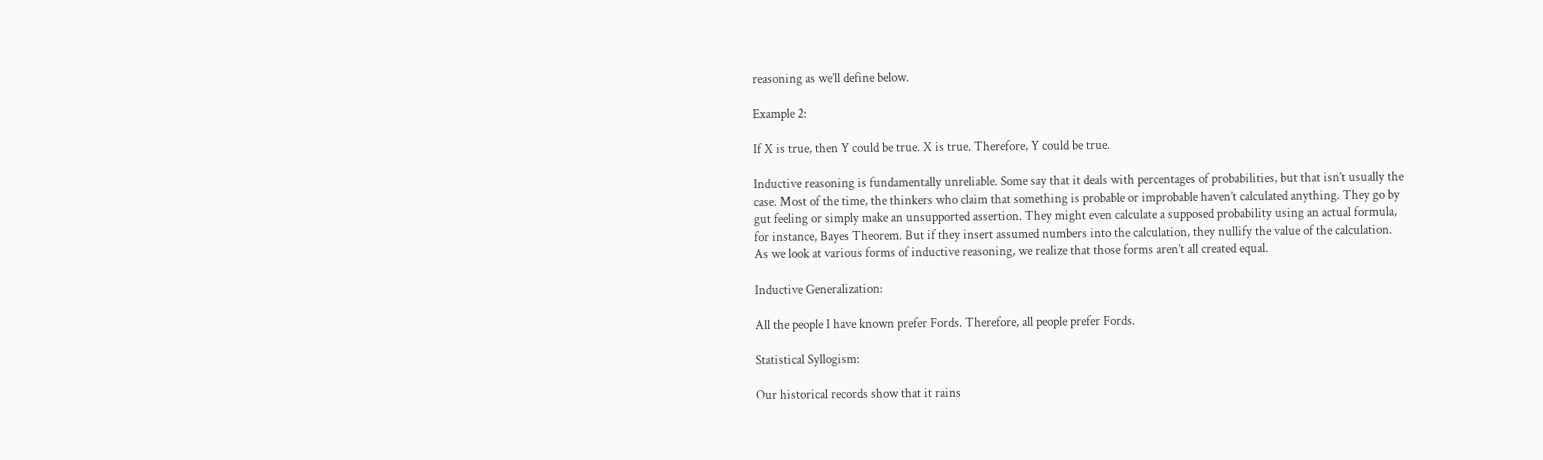reasoning as we’ll define below.

Example 2:

If X is true, then Y could be true. X is true. Therefore, Y could be true.

Inductive reasoning is fundamentally unreliable. Some say that it deals with percentages of probabilities, but that isn’t usually the case. Most of the time, the thinkers who claim that something is probable or improbable haven’t calculated anything. They go by gut feeling or simply make an unsupported assertion. They might even calculate a supposed probability using an actual formula, for instance, Bayes Theorem. But if they insert assumed numbers into the calculation, they nullify the value of the calculation. As we look at various forms of inductive reasoning, we realize that those forms aren’t all created equal.

Inductive Generalization:

All the people I have known prefer Fords. Therefore, all people prefer Fords.

Statistical Syllogism:

Our historical records show that it rains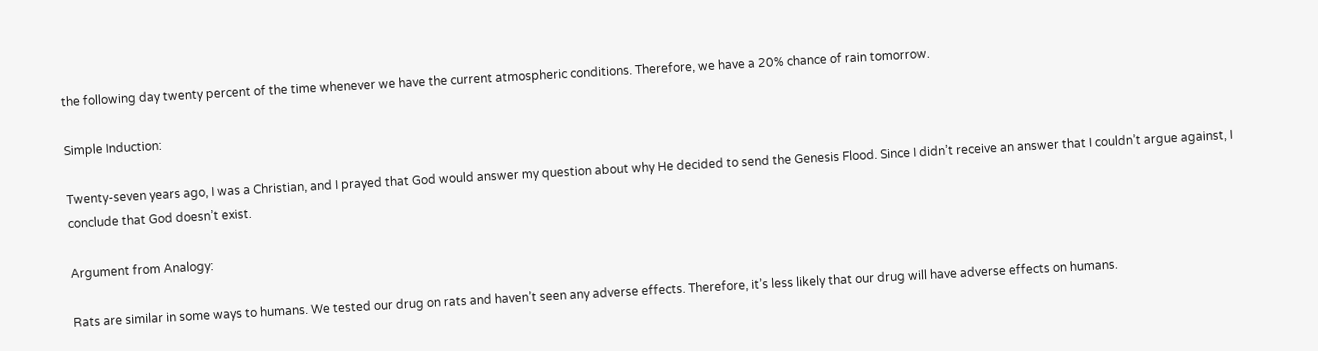the following day twenty percent of the time whenever we have the current atmospheric conditions. Therefore, we have a 20% chance of rain tomorrow.

Simple Induction:

Twenty-seven years ago, I was a Christian, and I prayed that God would answer my question about why He decided to send the Genesis Flood. Since I didn’t receive an answer that I couldn’t argue against, I conclude that God doesn’t exist.

Argument from Analogy:

Rats are similar in some ways to humans. We tested our drug on rats and haven’t seen any adverse effects. Therefore, it’s less likely that our drug will have adverse effects on humans.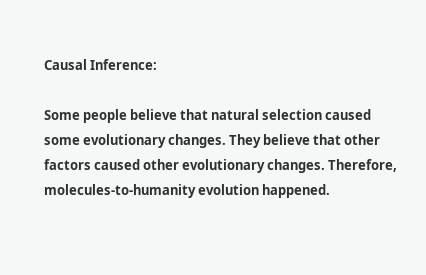Causal Inference:

Some people believe that natural selection caused some evolutionary changes. They believe that other factors caused other evolutionary changes. Therefore, molecules-to-humanity evolution happened.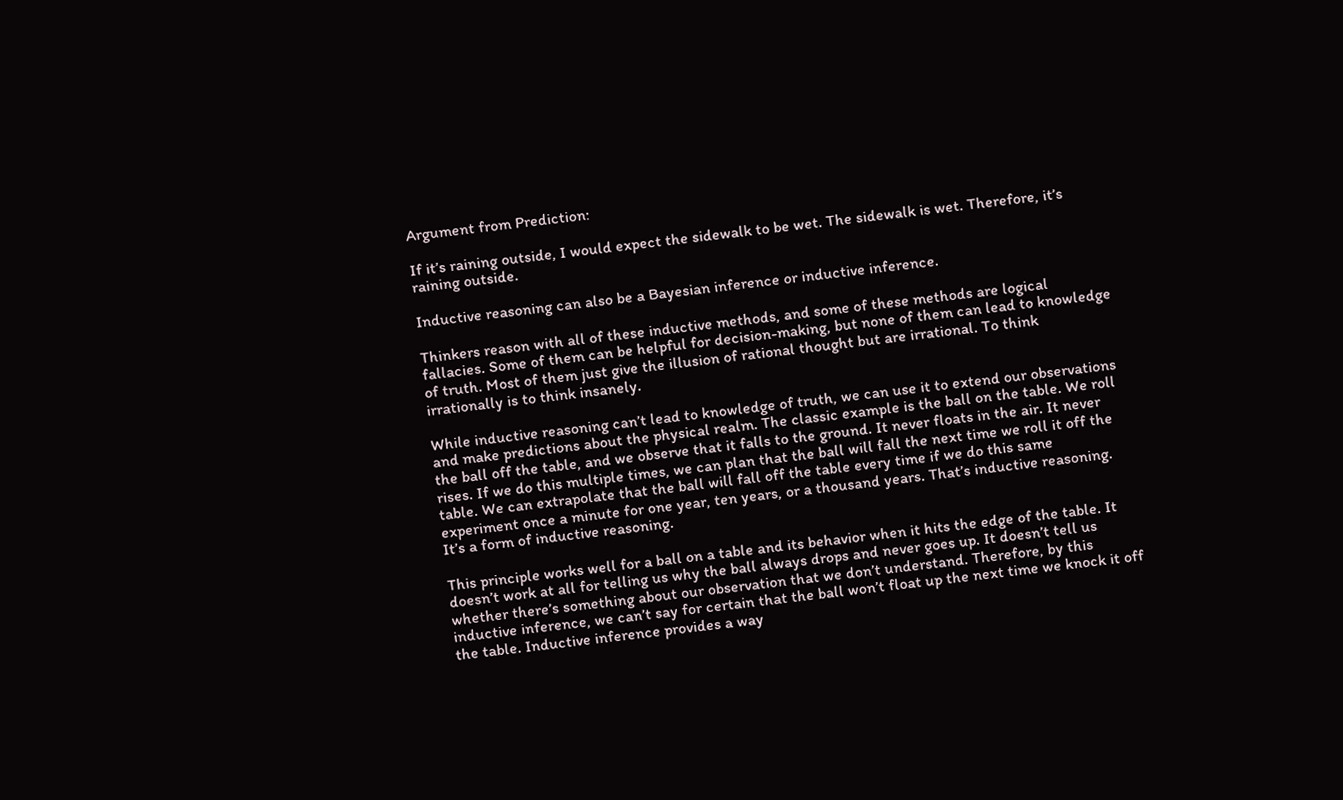Argument from Prediction:

If it’s raining outside, I would expect the sidewalk to be wet. The sidewalk is wet. Therefore, it’s raining outside.

Inductive reasoning can also be a Bayesian inference or inductive inference.

Thinkers reason with all of these inductive methods, and some of these methods are logical fallacies. Some of them can be helpful for decision-making, but none of them can lead to knowledge of truth. Most of them just give the illusion of rational thought but are irrational. To think irrationally is to think insanely.

While inductive reasoning can’t lead to knowledge of truth, we can use it to extend our observations and make predictions about the physical realm. The classic example is the ball on the table. We roll the ball off the table, and we observe that it falls to the ground. It never floats in the air. It never rises. If we do this multiple times, we can plan that the ball will fall the next time we roll it off the table. We can extrapolate that the ball will fall off the table every time if we do this same experiment once a minute for one year, ten years, or a thousand years. That’s inductive reasoning. It’s a form of inductive reasoning.

This principle works well for a ball on a table and its behavior when it hits the edge of the table. It doesn’t work at all for telling us why the ball always drops and never goes up. It doesn’t tell us whether there’s something about our observation that we don’t understand. Therefore, by this inductive inference, we can’t say for certain that the ball won’t float up the next time we knock it off the table. Inductive inference provides a way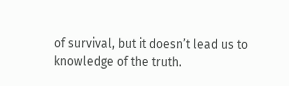of survival, but it doesn’t lead us to knowledge of the truth.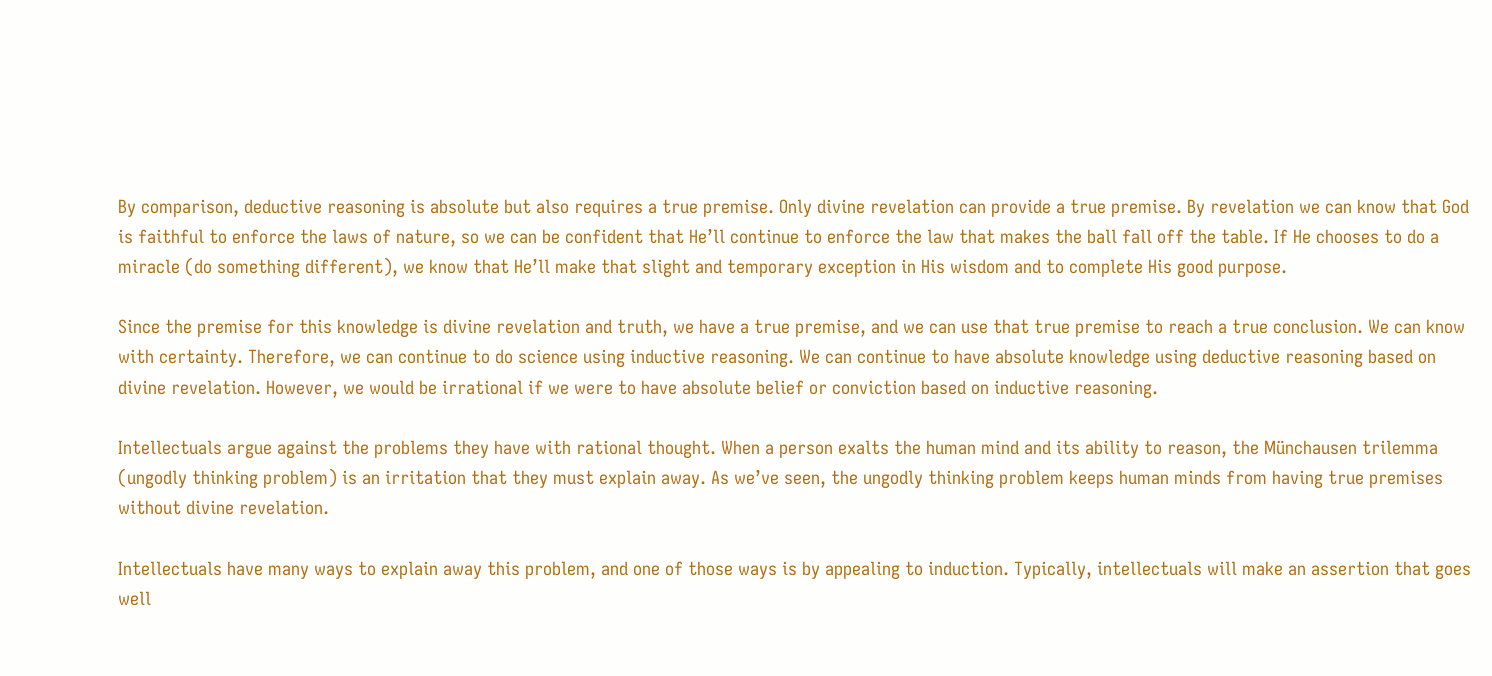By comparison, deductive reasoning is absolute but also requires a true premise. Only divine revelation can provide a true premise. By revelation we can know that God is faithful to enforce the laws of nature, so we can be confident that He’ll continue to enforce the law that makes the ball fall off the table. If He chooses to do a miracle (do something different), we know that He’ll make that slight and temporary exception in His wisdom and to complete His good purpose.

Since the premise for this knowledge is divine revelation and truth, we have a true premise, and we can use that true premise to reach a true conclusion. We can know with certainty. Therefore, we can continue to do science using inductive reasoning. We can continue to have absolute knowledge using deductive reasoning based on divine revelation. However, we would be irrational if we were to have absolute belief or conviction based on inductive reasoning.

Intellectuals argue against the problems they have with rational thought. When a person exalts the human mind and its ability to reason, the Münchausen trilemma (ungodly thinking problem) is an irritation that they must explain away. As we’ve seen, the ungodly thinking problem keeps human minds from having true premises without divine revelation.

Intellectuals have many ways to explain away this problem, and one of those ways is by appealing to induction. Typically, intellectuals will make an assertion that goes well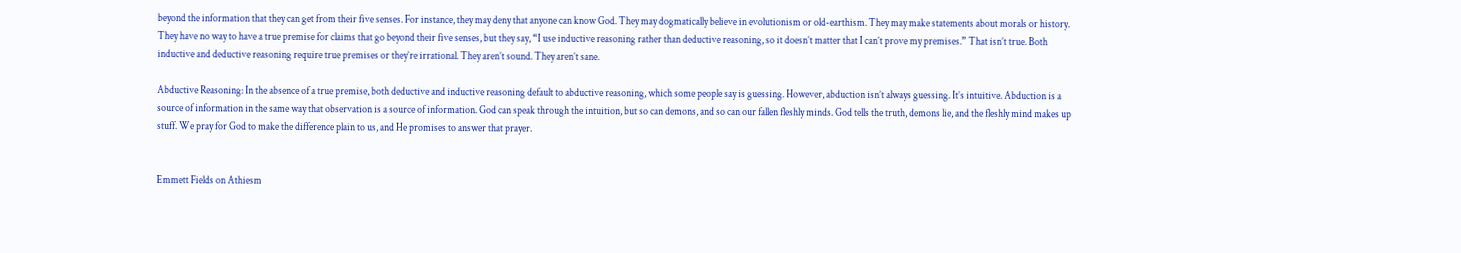beyond the information that they can get from their five senses. For instance, they may deny that anyone can know God. They may dogmatically believe in evolutionism or old-earthism. They may make statements about morals or history. They have no way to have a true premise for claims that go beyond their five senses, but they say, “I use inductive reasoning rather than deductive reasoning, so it doesn’t matter that I can’t prove my premises.” That isn’t true. Both inductive and deductive reasoning require true premises or they’re irrational. They aren’t sound. They aren’t sane.

Abductive Reasoning: In the absence of a true premise, both deductive and inductive reasoning default to abductive reasoning, which some people say is guessing. However, abduction isn’t always guessing. It’s intuitive. Abduction is a source of information in the same way that observation is a source of information. God can speak through the intuition, but so can demons, and so can our fallen fleshly minds. God tells the truth, demons lie, and the fleshly mind makes up stuff. We pray for God to make the difference plain to us, and He promises to answer that prayer.


Emmett Fields on Athiesm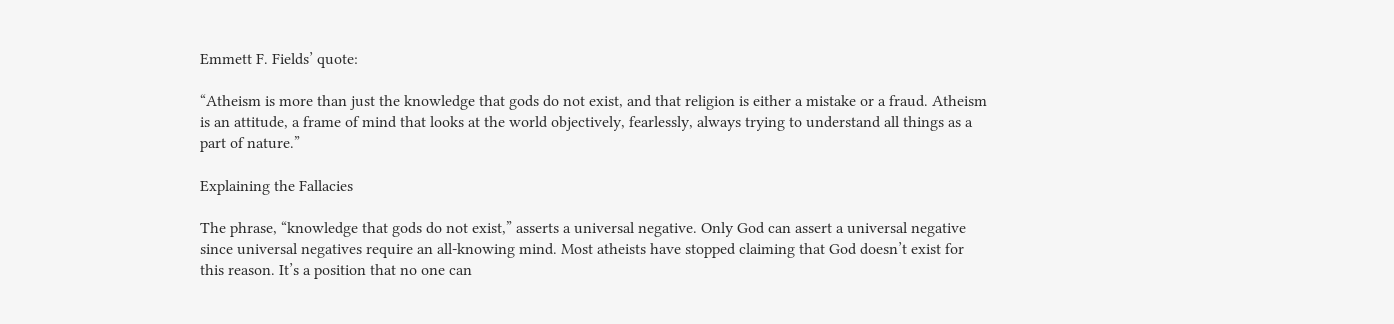Emmett F. Fields’ quote:

“Atheism is more than just the knowledge that gods do not exist, and that religion is either a mistake or a fraud. Atheism is an attitude, a frame of mind that looks at the world objectively, fearlessly, always trying to understand all things as a part of nature.”

Explaining the Fallacies

The phrase, “knowledge that gods do not exist,” asserts a universal negative. Only God can assert a universal negative since universal negatives require an all-knowing mind. Most atheists have stopped claiming that God doesn’t exist for this reason. It’s a position that no one can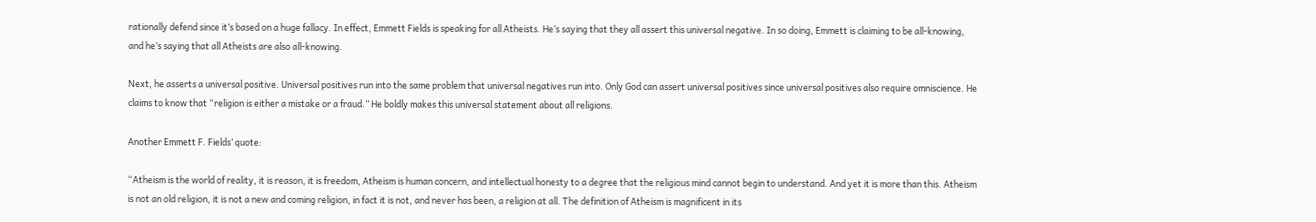rationally defend since it’s based on a huge fallacy. In effect, Emmett Fields is speaking for all Atheists. He’s saying that they all assert this universal negative. In so doing, Emmett is claiming to be all-knowing, and he’s saying that all Atheists are also all-knowing.

Next, he asserts a universal positive. Universal positives run into the same problem that universal negatives run into. Only God can assert universal positives since universal positives also require omniscience. He claims to know that “religion is either a mistake or a fraud.” He boldly makes this universal statement about all religions.

Another Emmett F. Fields’ quote:

“Atheism is the world of reality, it is reason, it is freedom, Atheism is human concern, and intellectual honesty to a degree that the religious mind cannot begin to understand. And yet it is more than this. Atheism is not an old religion, it is not a new and coming religion, in fact it is not, and never has been, a religion at all. The definition of Atheism is magnificent in its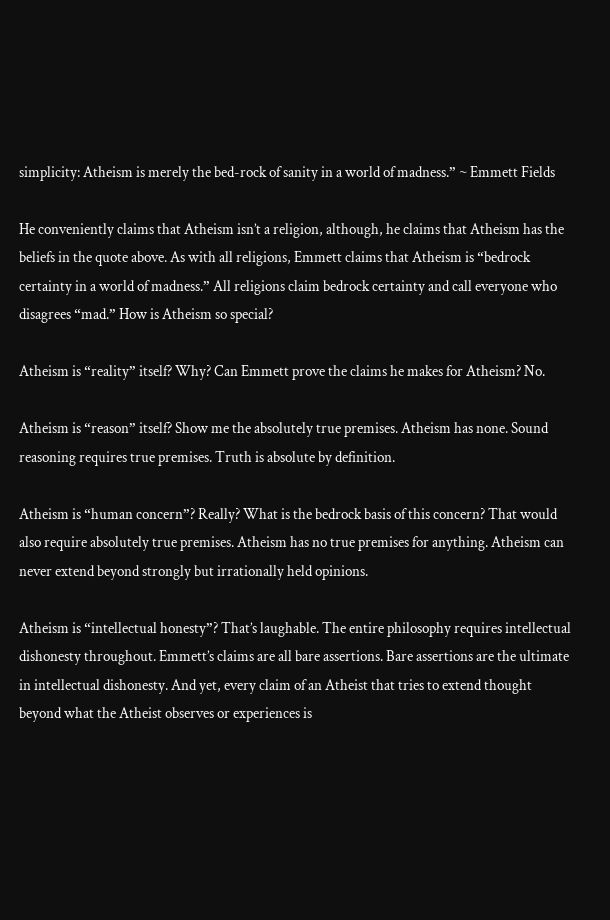simplicity: Atheism is merely the bed-rock of sanity in a world of madness.” ~ Emmett Fields

He conveniently claims that Atheism isn’t a religion, although, he claims that Atheism has the beliefs in the quote above. As with all religions, Emmett claims that Atheism is “bedrock certainty in a world of madness.” All religions claim bedrock certainty and call everyone who disagrees “mad.” How is Atheism so special?

Atheism is “reality” itself? Why? Can Emmett prove the claims he makes for Atheism? No.

Atheism is “reason” itself? Show me the absolutely true premises. Atheism has none. Sound reasoning requires true premises. Truth is absolute by definition.

Atheism is “human concern”? Really? What is the bedrock basis of this concern? That would also require absolutely true premises. Atheism has no true premises for anything. Atheism can never extend beyond strongly but irrationally held opinions.

Atheism is “intellectual honesty”? That’s laughable. The entire philosophy requires intellectual dishonesty throughout. Emmett’s claims are all bare assertions. Bare assertions are the ultimate in intellectual dishonesty. And yet, every claim of an Atheist that tries to extend thought beyond what the Atheist observes or experiences is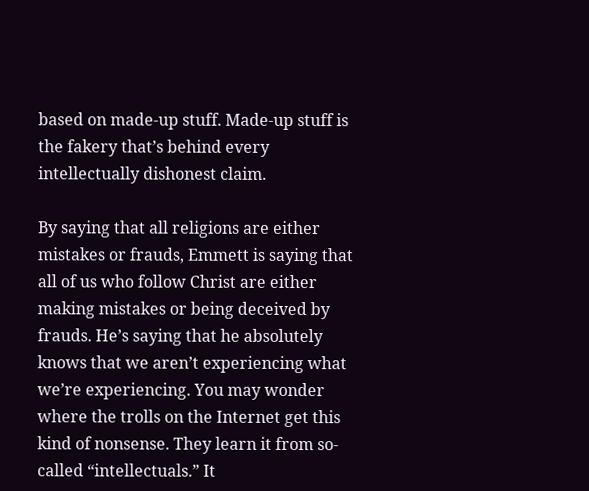based on made-up stuff. Made-up stuff is the fakery that’s behind every intellectually dishonest claim.

By saying that all religions are either mistakes or frauds, Emmett is saying that all of us who follow Christ are either making mistakes or being deceived by frauds. He’s saying that he absolutely knows that we aren’t experiencing what we’re experiencing. You may wonder where the trolls on the Internet get this kind of nonsense. They learn it from so-called “intellectuals.” It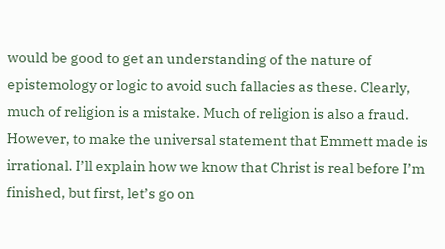would be good to get an understanding of the nature of epistemology or logic to avoid such fallacies as these. Clearly, much of religion is a mistake. Much of religion is also a fraud. However, to make the universal statement that Emmett made is irrational. I’ll explain how we know that Christ is real before I’m finished, but first, let’s go on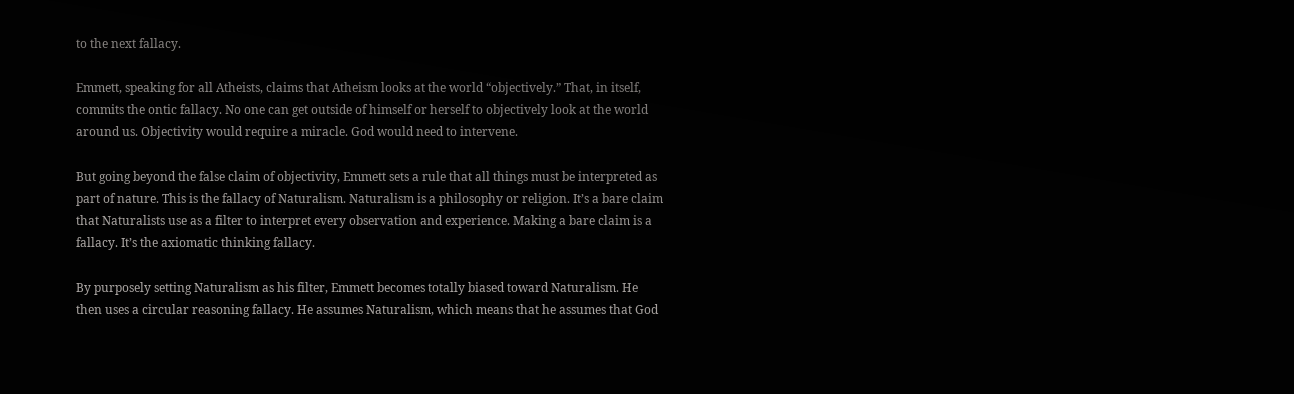to the next fallacy.

Emmett, speaking for all Atheists, claims that Atheism looks at the world “objectively.” That, in itself, commits the ontic fallacy. No one can get outside of himself or herself to objectively look at the world around us. Objectivity would require a miracle. God would need to intervene.

But going beyond the false claim of objectivity, Emmett sets a rule that all things must be interpreted as part of nature. This is the fallacy of Naturalism. Naturalism is a philosophy or religion. It’s a bare claim that Naturalists use as a filter to interpret every observation and experience. Making a bare claim is a fallacy. It’s the axiomatic thinking fallacy.

By purposely setting Naturalism as his filter, Emmett becomes totally biased toward Naturalism. He then uses a circular reasoning fallacy. He assumes Naturalism, which means that he assumes that God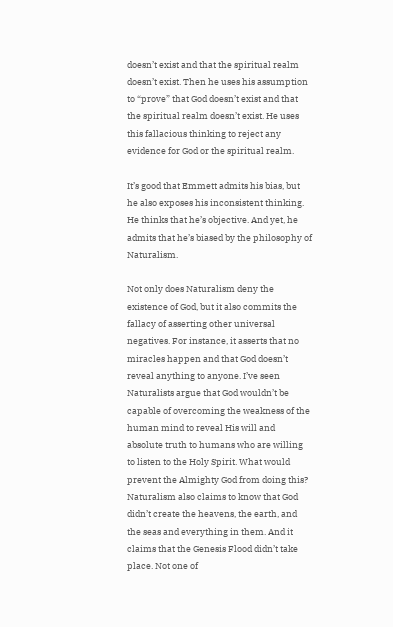doesn’t exist and that the spiritual realm doesn’t exist. Then he uses his assumption to “prove” that God doesn’t exist and that the spiritual realm doesn’t exist. He uses this fallacious thinking to reject any evidence for God or the spiritual realm.

It’s good that Emmett admits his bias, but he also exposes his inconsistent thinking. He thinks that he’s objective. And yet, he admits that he’s biased by the philosophy of Naturalism.

Not only does Naturalism deny the existence of God, but it also commits the fallacy of asserting other universal negatives. For instance, it asserts that no miracles happen and that God doesn’t reveal anything to anyone. I’ve seen Naturalists argue that God wouldn’t be capable of overcoming the weakness of the human mind to reveal His will and absolute truth to humans who are willing to listen to the Holy Spirit. What would prevent the Almighty God from doing this? Naturalism also claims to know that God didn’t create the heavens, the earth, and the seas and everything in them. And it claims that the Genesis Flood didn’t take place. Not one of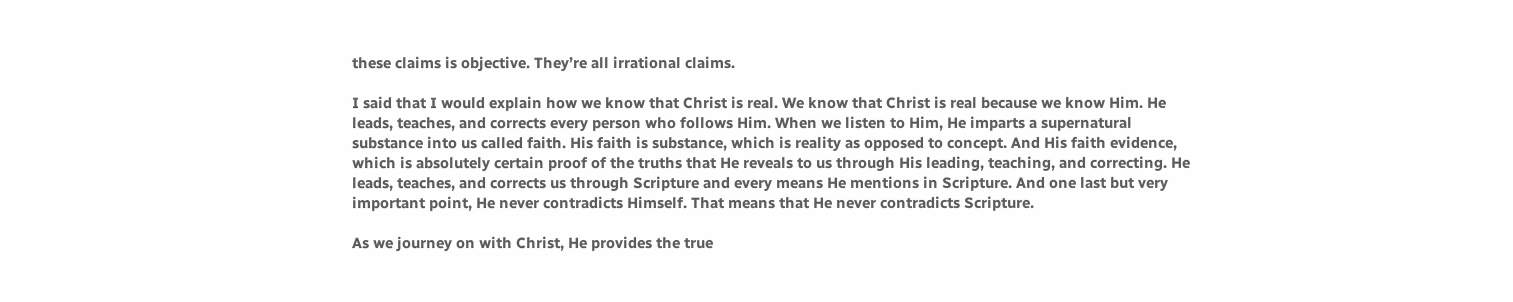these claims is objective. They’re all irrational claims.

I said that I would explain how we know that Christ is real. We know that Christ is real because we know Him. He leads, teaches, and corrects every person who follows Him. When we listen to Him, He imparts a supernatural substance into us called faith. His faith is substance, which is reality as opposed to concept. And His faith evidence, which is absolutely certain proof of the truths that He reveals to us through His leading, teaching, and correcting. He leads, teaches, and corrects us through Scripture and every means He mentions in Scripture. And one last but very important point, He never contradicts Himself. That means that He never contradicts Scripture.

As we journey on with Christ, He provides the true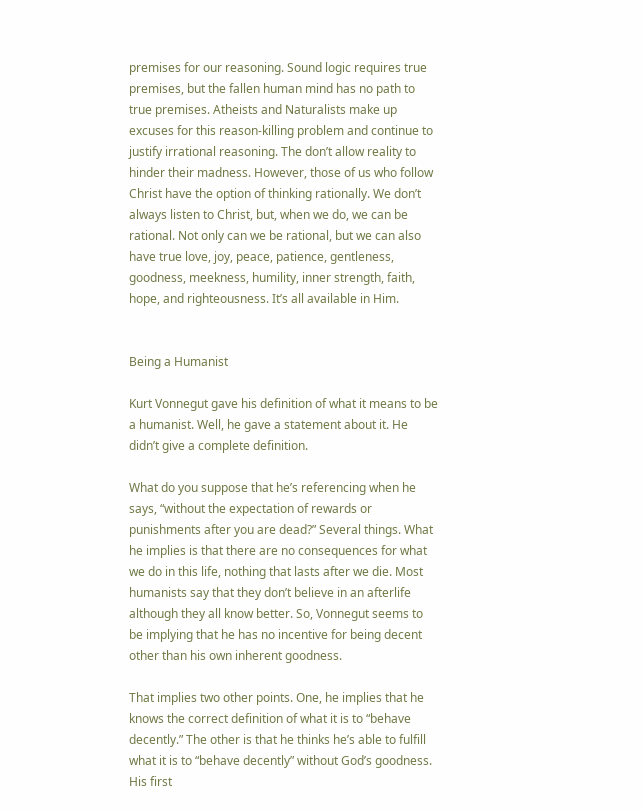premises for our reasoning. Sound logic requires true premises, but the fallen human mind has no path to true premises. Atheists and Naturalists make up excuses for this reason-killing problem and continue to justify irrational reasoning. The don’t allow reality to hinder their madness. However, those of us who follow Christ have the option of thinking rationally. We don’t always listen to Christ, but, when we do, we can be rational. Not only can we be rational, but we can also have true love, joy, peace, patience, gentleness, goodness, meekness, humility, inner strength, faith, hope, and righteousness. It’s all available in Him.


Being a Humanist

Kurt Vonnegut gave his definition of what it means to be a humanist. Well, he gave a statement about it. He didn’t give a complete definition.

What do you suppose that he’s referencing when he says, “without the expectation of rewards or punishments after you are dead?” Several things. What he implies is that there are no consequences for what we do in this life, nothing that lasts after we die. Most humanists say that they don’t believe in an afterlife although they all know better. So, Vonnegut seems to be implying that he has no incentive for being decent other than his own inherent goodness.

That implies two other points. One, he implies that he knows the correct definition of what it is to “behave decently.” The other is that he thinks he’s able to fulfill what it is to “behave decently” without God’s goodness. His first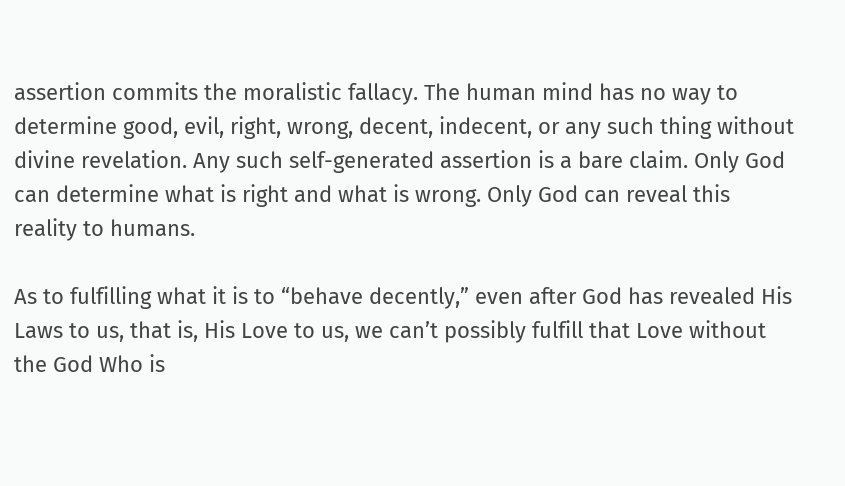assertion commits the moralistic fallacy. The human mind has no way to determine good, evil, right, wrong, decent, indecent, or any such thing without divine revelation. Any such self-generated assertion is a bare claim. Only God can determine what is right and what is wrong. Only God can reveal this reality to humans.

As to fulfilling what it is to “behave decently,” even after God has revealed His Laws to us, that is, His Love to us, we can’t possibly fulfill that Love without the God Who is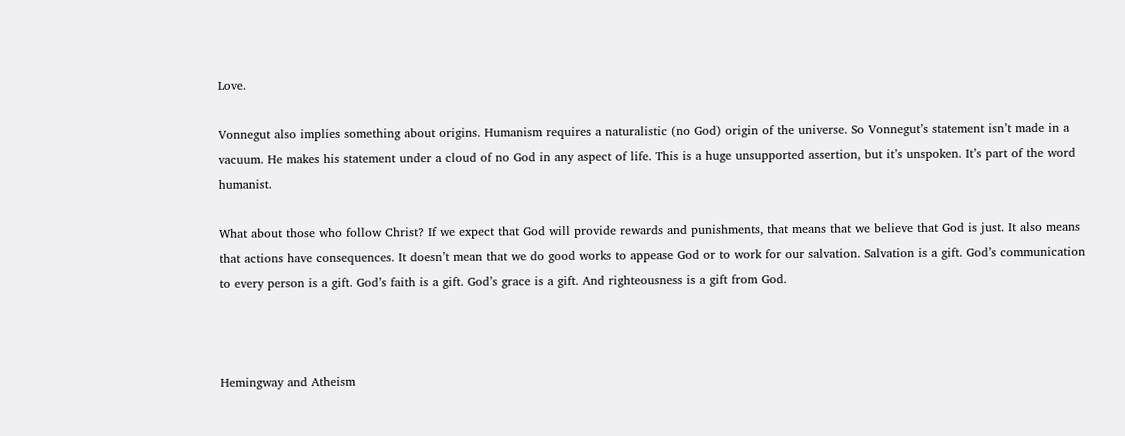Love.

Vonnegut also implies something about origins. Humanism requires a naturalistic (no God) origin of the universe. So Vonnegut’s statement isn’t made in a vacuum. He makes his statement under a cloud of no God in any aspect of life. This is a huge unsupported assertion, but it’s unspoken. It’s part of the word humanist.

What about those who follow Christ? If we expect that God will provide rewards and punishments, that means that we believe that God is just. It also means that actions have consequences. It doesn’t mean that we do good works to appease God or to work for our salvation. Salvation is a gift. God’s communication to every person is a gift. God’s faith is a gift. God’s grace is a gift. And righteousness is a gift from God.



Hemingway and Atheism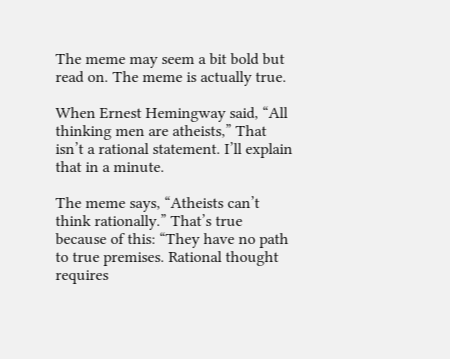The meme may seem a bit bold but read on. The meme is actually true.

When Ernest Hemingway said, “All thinking men are atheists,” That isn’t a rational statement. I’ll explain that in a minute.

The meme says, “Atheists can’t think rationally.” That’s true because of this: “They have no path to true premises. Rational thought requires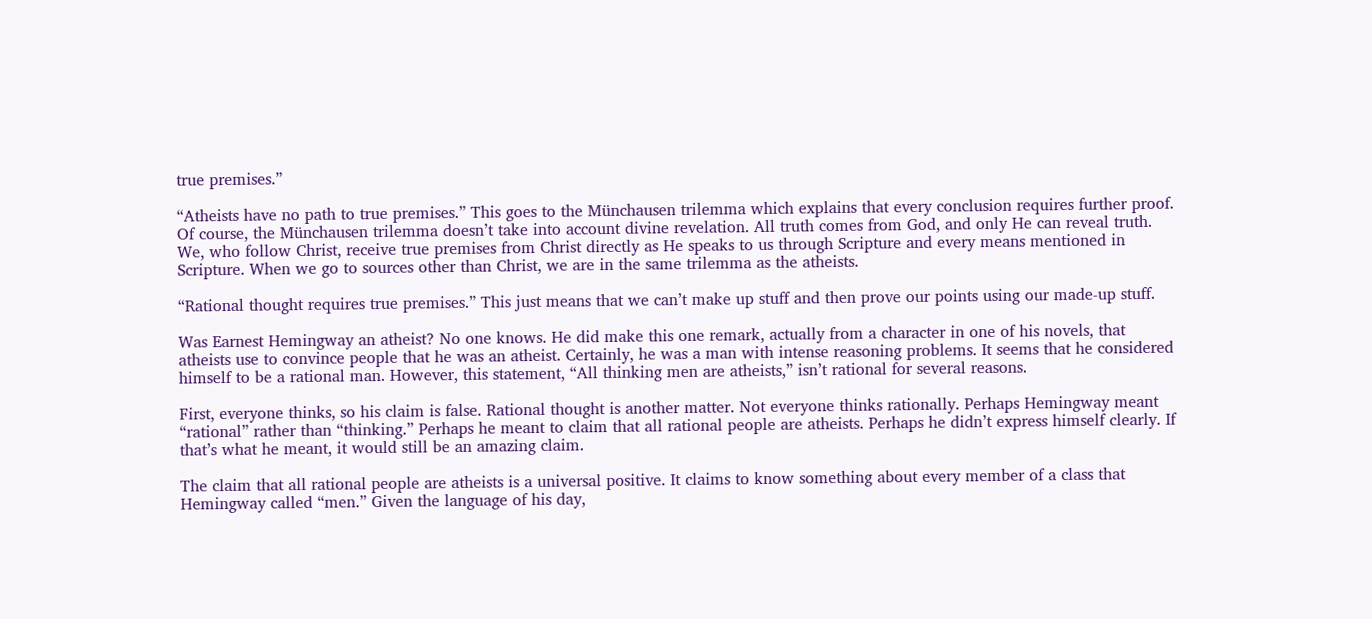true premises.”

“Atheists have no path to true premises.” This goes to the Münchausen trilemma which explains that every conclusion requires further proof. Of course, the Münchausen trilemma doesn’t take into account divine revelation. All truth comes from God, and only He can reveal truth. We, who follow Christ, receive true premises from Christ directly as He speaks to us through Scripture and every means mentioned in Scripture. When we go to sources other than Christ, we are in the same trilemma as the atheists.

“Rational thought requires true premises.” This just means that we can’t make up stuff and then prove our points using our made-up stuff.

Was Earnest Hemingway an atheist? No one knows. He did make this one remark, actually from a character in one of his novels, that atheists use to convince people that he was an atheist. Certainly, he was a man with intense reasoning problems. It seems that he considered himself to be a rational man. However, this statement, “All thinking men are atheists,” isn’t rational for several reasons.

First, everyone thinks, so his claim is false. Rational thought is another matter. Not everyone thinks rationally. Perhaps Hemingway meant “rational” rather than “thinking.” Perhaps he meant to claim that all rational people are atheists. Perhaps he didn’t express himself clearly. If that’s what he meant, it would still be an amazing claim.

The claim that all rational people are atheists is a universal positive. It claims to know something about every member of a class that Hemingway called “men.” Given the language of his day,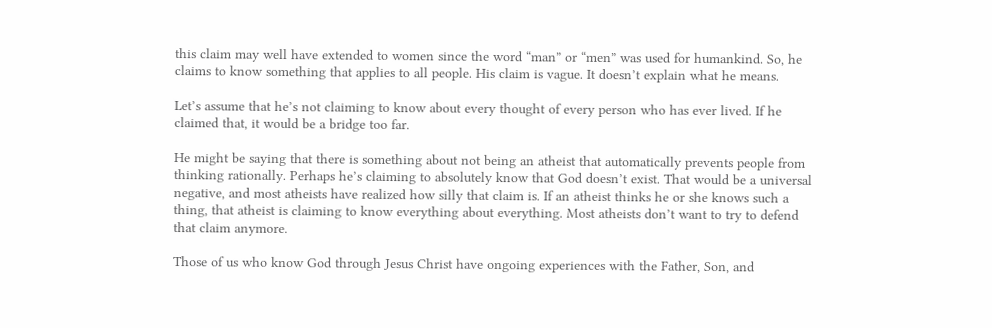this claim may well have extended to women since the word “man” or “men” was used for humankind. So, he claims to know something that applies to all people. His claim is vague. It doesn’t explain what he means.

Let’s assume that he’s not claiming to know about every thought of every person who has ever lived. If he claimed that, it would be a bridge too far.

He might be saying that there is something about not being an atheist that automatically prevents people from thinking rationally. Perhaps he’s claiming to absolutely know that God doesn’t exist. That would be a universal negative, and most atheists have realized how silly that claim is. If an atheist thinks he or she knows such a thing, that atheist is claiming to know everything about everything. Most atheists don’t want to try to defend that claim anymore.

Those of us who know God through Jesus Christ have ongoing experiences with the Father, Son, and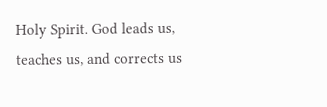Holy Spirit. God leads us, teaches us, and corrects us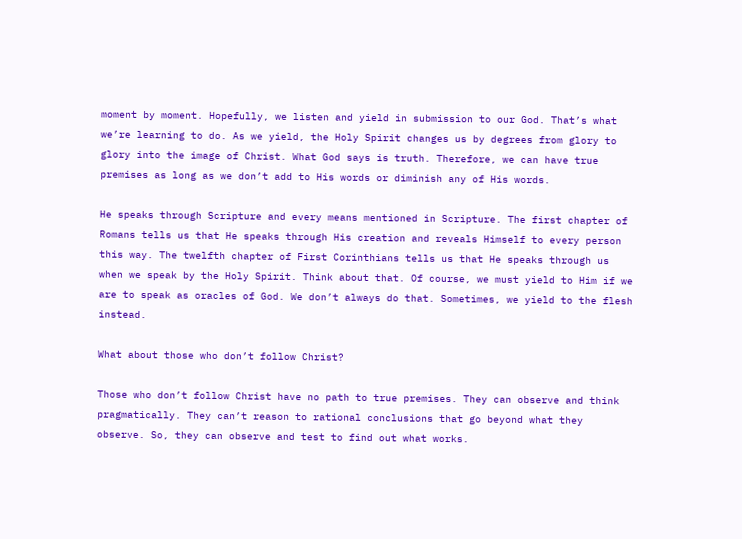moment by moment. Hopefully, we listen and yield in submission to our God. That’s what we’re learning to do. As we yield, the Holy Spirit changes us by degrees from glory to glory into the image of Christ. What God says is truth. Therefore, we can have true premises as long as we don’t add to His words or diminish any of His words.

He speaks through Scripture and every means mentioned in Scripture. The first chapter of Romans tells us that He speaks through His creation and reveals Himself to every person this way. The twelfth chapter of First Corinthians tells us that He speaks through us when we speak by the Holy Spirit. Think about that. Of course, we must yield to Him if we are to speak as oracles of God. We don’t always do that. Sometimes, we yield to the flesh instead.

What about those who don’t follow Christ?

Those who don’t follow Christ have no path to true premises. They can observe and think pragmatically. They can’t reason to rational conclusions that go beyond what they observe. So, they can observe and test to find out what works.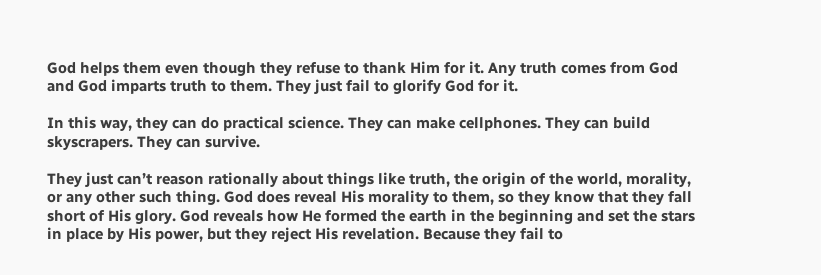God helps them even though they refuse to thank Him for it. Any truth comes from God and God imparts truth to them. They just fail to glorify God for it.

In this way, they can do practical science. They can make cellphones. They can build skyscrapers. They can survive.

They just can’t reason rationally about things like truth, the origin of the world, morality, or any other such thing. God does reveal His morality to them, so they know that they fall short of His glory. God reveals how He formed the earth in the beginning and set the stars in place by His power, but they reject His revelation. Because they fail to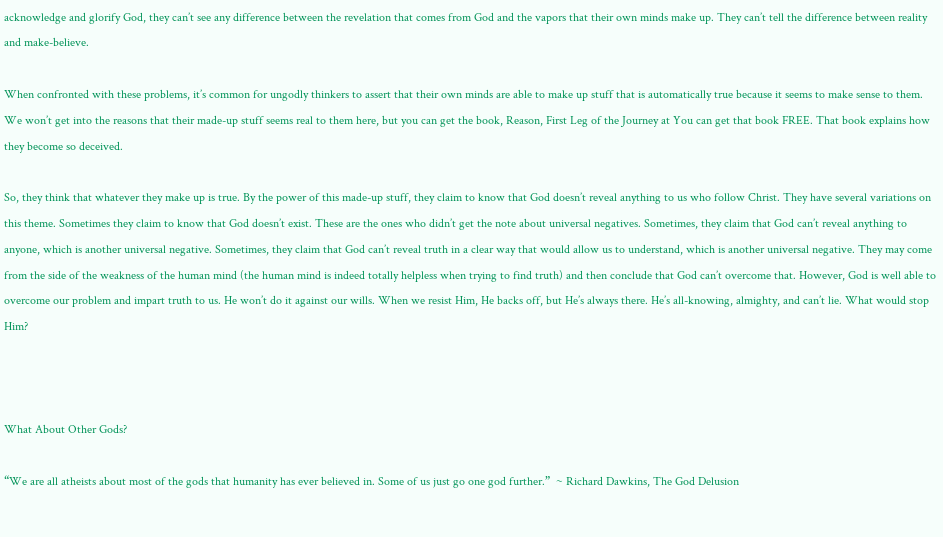acknowledge and glorify God, they can’t see any difference between the revelation that comes from God and the vapors that their own minds make up. They can’t tell the difference between reality and make-believe.

When confronted with these problems, it’s common for ungodly thinkers to assert that their own minds are able to make up stuff that is automatically true because it seems to make sense to them. We won’t get into the reasons that their made-up stuff seems real to them here, but you can get the book, Reason, First Leg of the Journey at You can get that book FREE. That book explains how they become so deceived.

So, they think that whatever they make up is true. By the power of this made-up stuff, they claim to know that God doesn’t reveal anything to us who follow Christ. They have several variations on this theme. Sometimes they claim to know that God doesn’t exist. These are the ones who didn’t get the note about universal negatives. Sometimes, they claim that God can’t reveal anything to anyone, which is another universal negative. Sometimes, they claim that God can’t reveal truth in a clear way that would allow us to understand, which is another universal negative. They may come from the side of the weakness of the human mind (the human mind is indeed totally helpless when trying to find truth) and then conclude that God can’t overcome that. However, God is well able to overcome our problem and impart truth to us. He won’t do it against our wills. When we resist Him, He backs off, but He’s always there. He’s all-knowing, almighty, and can’t lie. What would stop Him?



What About Other Gods?

“We are all atheists about most of the gods that humanity has ever believed in. Some of us just go one god further.”  ~ Richard Dawkins, The God Delusion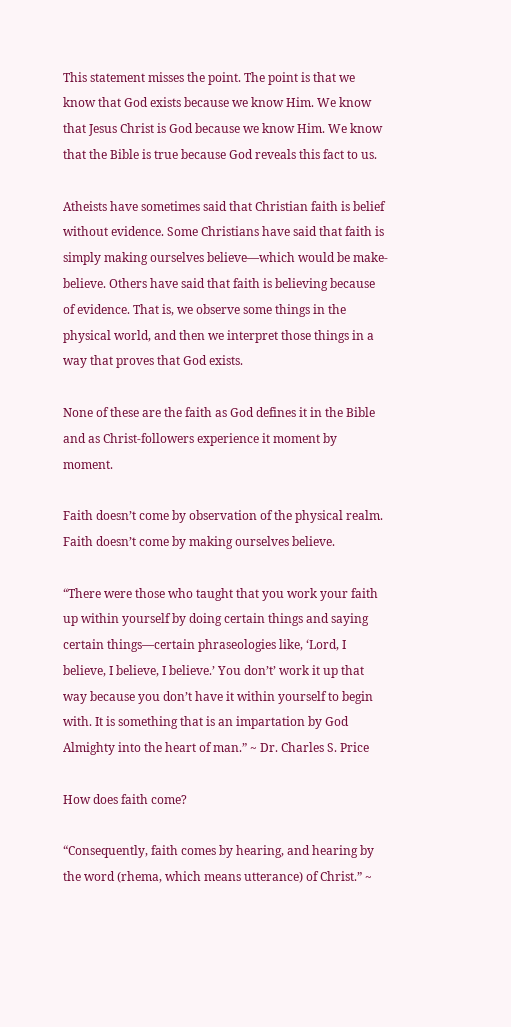This statement misses the point. The point is that we know that God exists because we know Him. We know that Jesus Christ is God because we know Him. We know that the Bible is true because God reveals this fact to us.

Atheists have sometimes said that Christian faith is belief without evidence. Some Christians have said that faith is simply making ourselves believe—which would be make-believe. Others have said that faith is believing because of evidence. That is, we observe some things in the physical world, and then we interpret those things in a way that proves that God exists.

None of these are the faith as God defines it in the Bible and as Christ-followers experience it moment by moment.

Faith doesn’t come by observation of the physical realm. Faith doesn’t come by making ourselves believe.

“There were those who taught that you work your faith up within yourself by doing certain things and saying certain things—certain phraseologies like, ‘Lord, I believe, I believe, I believe.’ You don’t’ work it up that way because you don’t have it within yourself to begin with. It is something that is an impartation by God Almighty into the heart of man.” ~ Dr. Charles S. Price

How does faith come?

“Consequently, faith comes by hearing, and hearing by the word (rhema, which means utterance) of Christ.” ~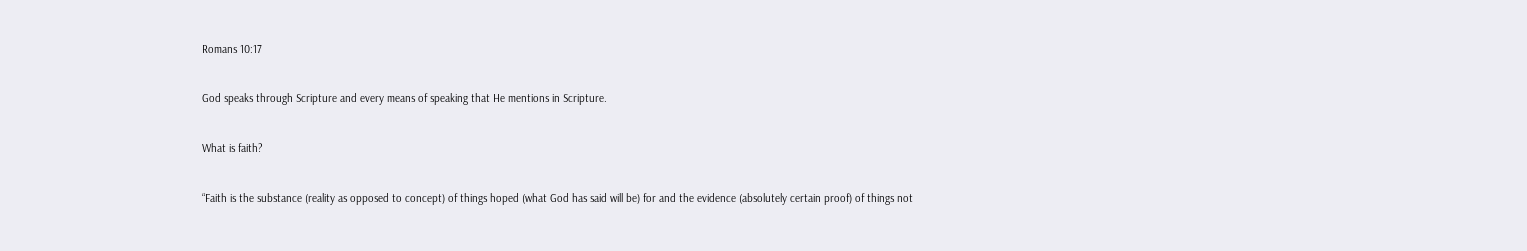Romans 10:17

God speaks through Scripture and every means of speaking that He mentions in Scripture.

What is faith?

“Faith is the substance (reality as opposed to concept) of things hoped (what God has said will be) for and the evidence (absolutely certain proof) of things not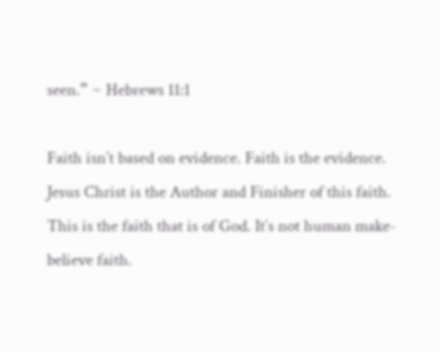seen.” ~ Hebrews 11:1

Faith isn’t based on evidence. Faith is the evidence. Jesus Christ is the Author and Finisher of this faith. This is the faith that is of God. It’s not human make-believe faith.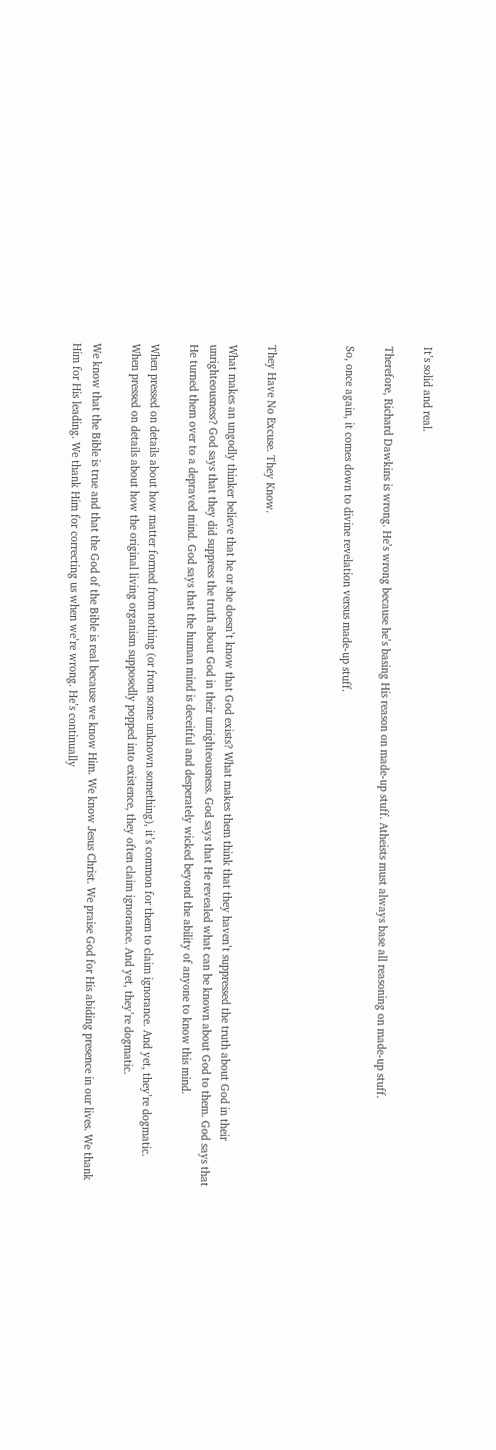It’s solid and real.

Therefore, Richard Dawkins is wrong. He’s wrong because he’s basing His reason on made-up stuff. Atheists must always base all reasoning on made-up stuff.

So, once again, it comes down to divine revelation versus made-up stuff.



They Have No Excuse. They Know.

What makes an ungodly thinker believe that he or she doesn’t know that God exists? What makes them think that they haven’t suppressed the truth about God in their unrighteousness? God says that they did suppress the truth about God in their unrighteousness. God says that He revealed what can be known about God to them. God says that He turned them over to a depraved mind. God says that the human mind is deceitful and desperately wicked beyond the ability of anyone to know this mind.

When pressed on details about how matter formed from nothing (or from some unknown something), it’s common for them to claim ignorance. And yet, they’re dogmatic. When pressed on details about how the original living organism supposedly popped into existence, they often claim ignorance. And yet, they’re dogmatic.

We know that the Bible is true and that the God of the Bible is real because we know Him. We know Jesus Christ. We praise God for His abiding presence in our lives. We thank Him for His leading. We thank Him for correcting us when we’re wrong. He’s continually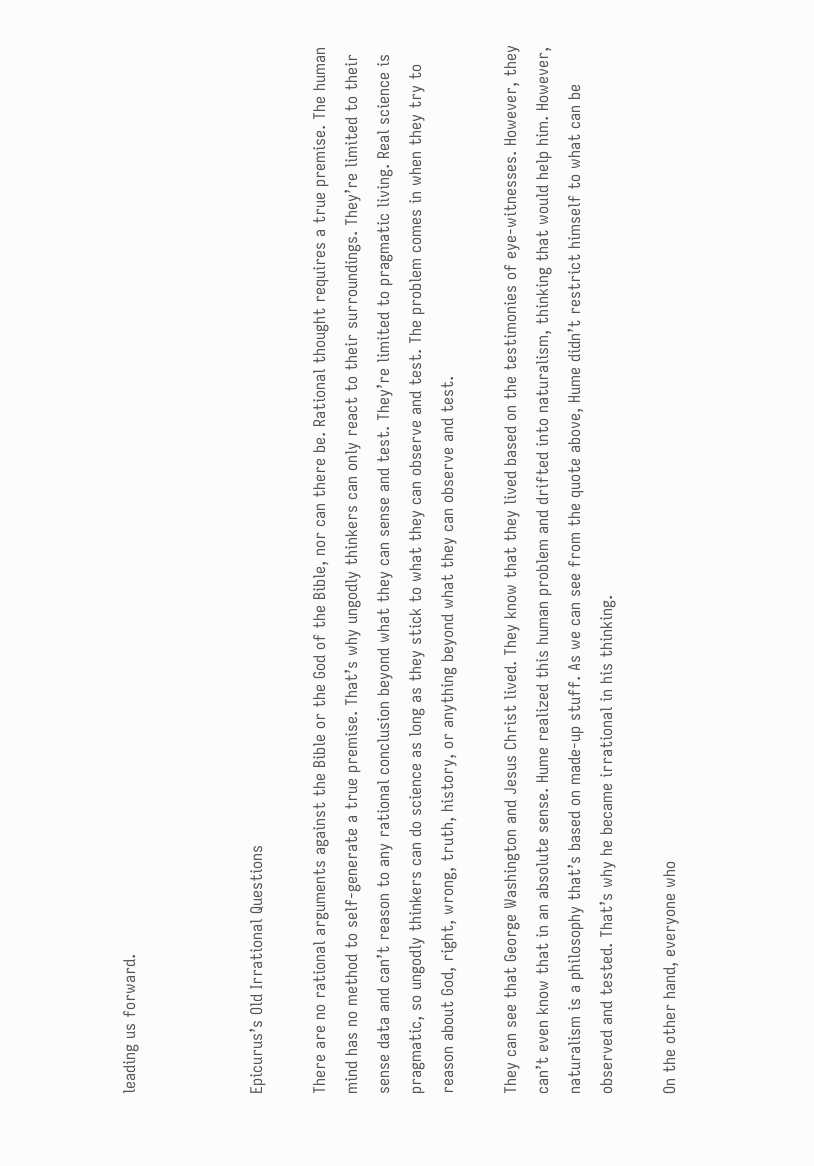leading us forward.



Epicurus’s Old Irrational Questions

There are no rational arguments against the Bible or the God of the Bible, nor can there be. Rational thought requires a true premise. The human mind has no method to self-generate a true premise. That’s why ungodly thinkers can only react to their surroundings. They’re limited to their sense data and can’t reason to any rational conclusion beyond what they can sense and test. They’re limited to pragmatic living. Real science is pragmatic, so ungodly thinkers can do science as long as they stick to what they can observe and test. The problem comes in when they try to reason about God, right, wrong, truth, history, or anything beyond what they can observe and test.

They can see that George Washington and Jesus Christ lived. They know that they lived based on the testimonies of eye-witnesses. However, they can’t even know that in an absolute sense. Hume realized this human problem and drifted into naturalism, thinking that would help him. However, naturalism is a philosophy that’s based on made-up stuff. As we can see from the quote above, Hume didn’t restrict himself to what can be observed and tested. That’s why he became irrational in his thinking.

On the other hand, everyone who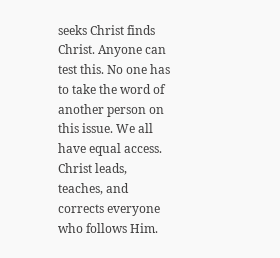seeks Christ finds Christ. Anyone can test this. No one has to take the word of another person on this issue. We all have equal access. Christ leads, teaches, and corrects everyone who follows Him.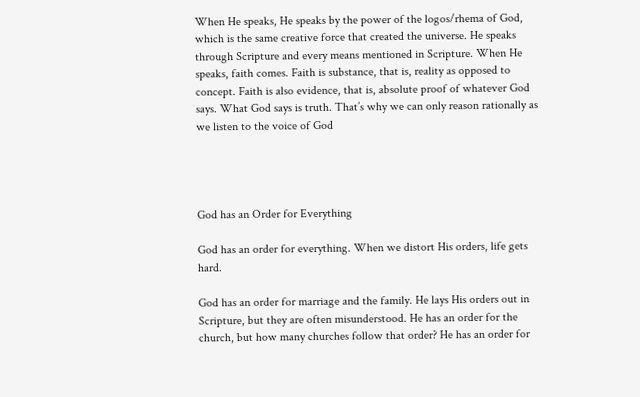When He speaks, He speaks by the power of the logos/rhema of God, which is the same creative force that created the universe. He speaks through Scripture and every means mentioned in Scripture. When He speaks, faith comes. Faith is substance, that is, reality as opposed to concept. Faith is also evidence, that is, absolute proof of whatever God says. What God says is truth. That’s why we can only reason rationally as we listen to the voice of God




God has an Order for Everything

God has an order for everything. When we distort His orders, life gets hard.

God has an order for marriage and the family. He lays His orders out in Scripture, but they are often misunderstood. He has an order for the church, but how many churches follow that order? He has an order for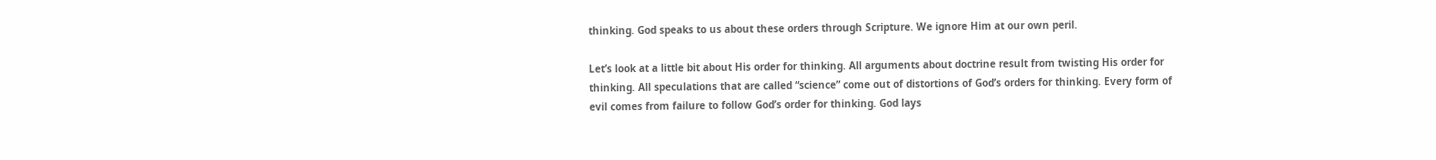thinking. God speaks to us about these orders through Scripture. We ignore Him at our own peril.

Let’s look at a little bit about His order for thinking. All arguments about doctrine result from twisting His order for thinking. All speculations that are called “science” come out of distortions of God’s orders for thinking. Every form of evil comes from failure to follow God’s order for thinking. God lays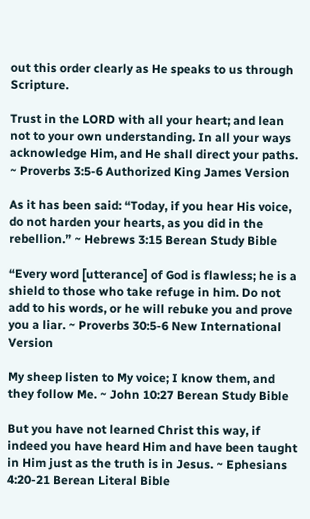out this order clearly as He speaks to us through Scripture.

Trust in the LORD with all your heart; and lean not to your own understanding. In all your ways acknowledge Him, and He shall direct your paths. ~ Proverbs 3:5-6 Authorized King James Version

As it has been said: “Today, if you hear His voice, do not harden your hearts, as you did in the rebellion.” ~ Hebrews 3:15 Berean Study Bible

“Every word [utterance] of God is flawless; he is a shield to those who take refuge in him. Do not add to his words, or he will rebuke you and prove you a liar. ~ Proverbs 30:5-6 New International Version

My sheep listen to My voice; I know them, and they follow Me. ~ John 10:27 Berean Study Bible

But you have not learned Christ this way, if indeed you have heard Him and have been taught in Him just as the truth is in Jesus. ~ Ephesians 4:20-21 Berean Literal Bible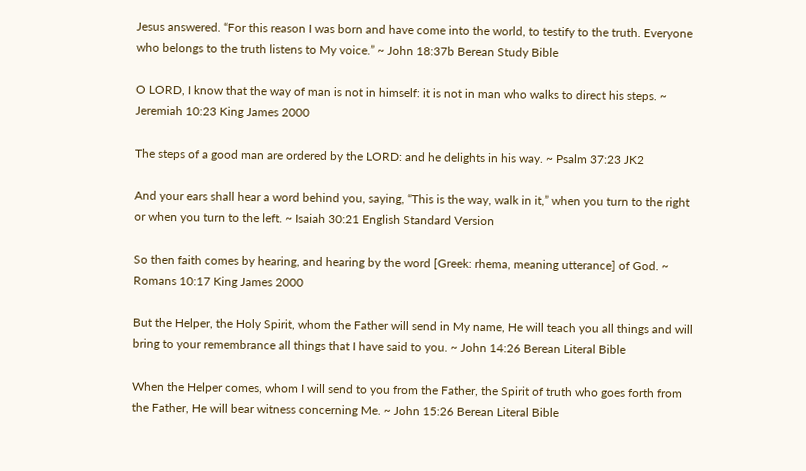Jesus answered. “For this reason I was born and have come into the world, to testify to the truth. Everyone who belongs to the truth listens to My voice.” ~ John 18:37b Berean Study Bible

O LORD, I know that the way of man is not in himself: it is not in man who walks to direct his steps. ~ Jeremiah 10:23 King James 2000

The steps of a good man are ordered by the LORD: and he delights in his way. ~ Psalm 37:23 JK2

And your ears shall hear a word behind you, saying, “This is the way, walk in it,” when you turn to the right or when you turn to the left. ~ Isaiah 30:21 English Standard Version

So then faith comes by hearing, and hearing by the word [Greek: rhema, meaning utterance] of God. ~ Romans 10:17 King James 2000

But the Helper, the Holy Spirit, whom the Father will send in My name, He will teach you all things and will bring to your remembrance all things that I have said to you. ~ John 14:26 Berean Literal Bible

When the Helper comes, whom I will send to you from the Father, the Spirit of truth who goes forth from the Father, He will bear witness concerning Me. ~ John 15:26 Berean Literal Bible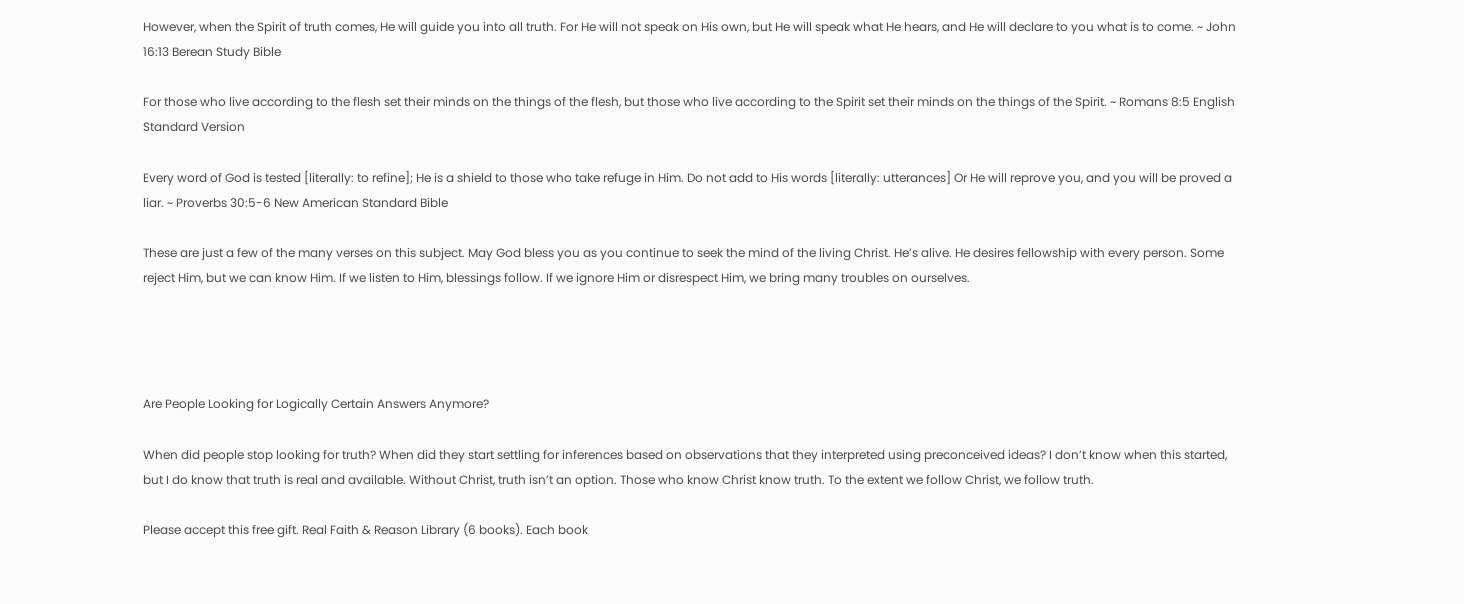However, when the Spirit of truth comes, He will guide you into all truth. For He will not speak on His own, but He will speak what He hears, and He will declare to you what is to come. ~ John 16:13 Berean Study Bible

For those who live according to the flesh set their minds on the things of the flesh, but those who live according to the Spirit set their minds on the things of the Spirit. ~ Romans 8:5 English Standard Version

Every word of God is tested [literally: to refine]; He is a shield to those who take refuge in Him. Do not add to His words [literally: utterances] Or He will reprove you, and you will be proved a liar. ~ Proverbs 30:5-6 New American Standard Bible

These are just a few of the many verses on this subject. May God bless you as you continue to seek the mind of the living Christ. He’s alive. He desires fellowship with every person. Some reject Him, but we can know Him. If we listen to Him, blessings follow. If we ignore Him or disrespect Him, we bring many troubles on ourselves.




Are People Looking for Logically Certain Answers Anymore?

When did people stop looking for truth? When did they start settling for inferences based on observations that they interpreted using preconceived ideas? I don’t know when this started, but I do know that truth is real and available. Without Christ, truth isn’t an option. Those who know Christ know truth. To the extent we follow Christ, we follow truth.

Please accept this free gift. Real Faith & Reason Library (6 books). Each book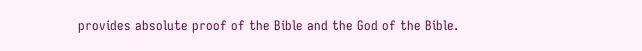provides absolute proof of the Bible and the God of the Bible.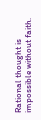Rational thought is impossible without faith.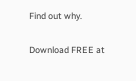Find out why.

Download FREE at